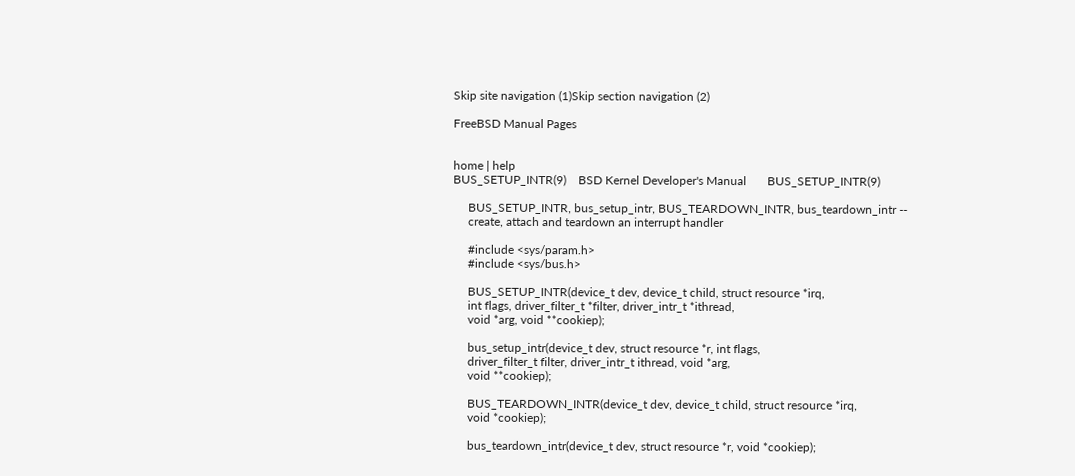Skip site navigation (1)Skip section navigation (2)

FreeBSD Manual Pages


home | help
BUS_SETUP_INTR(9)    BSD Kernel Developer's Manual       BUS_SETUP_INTR(9)

     BUS_SETUP_INTR, bus_setup_intr, BUS_TEARDOWN_INTR, bus_teardown_intr --
     create, attach and teardown an interrupt handler

     #include <sys/param.h>
     #include <sys/bus.h>

     BUS_SETUP_INTR(device_t dev, device_t child, struct resource *irq,
     int flags, driver_filter_t *filter, driver_intr_t *ithread,
     void *arg, void **cookiep);

     bus_setup_intr(device_t dev, struct resource *r, int flags,
     driver_filter_t filter, driver_intr_t ithread, void *arg,
     void **cookiep);

     BUS_TEARDOWN_INTR(device_t dev, device_t child, struct resource *irq,
     void *cookiep);

     bus_teardown_intr(device_t dev, struct resource *r, void *cookiep);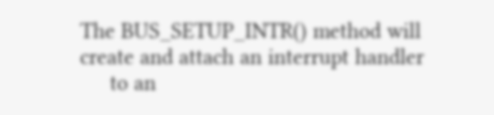The BUS_SETUP_INTR() method will create and attach an interrupt handler
     to an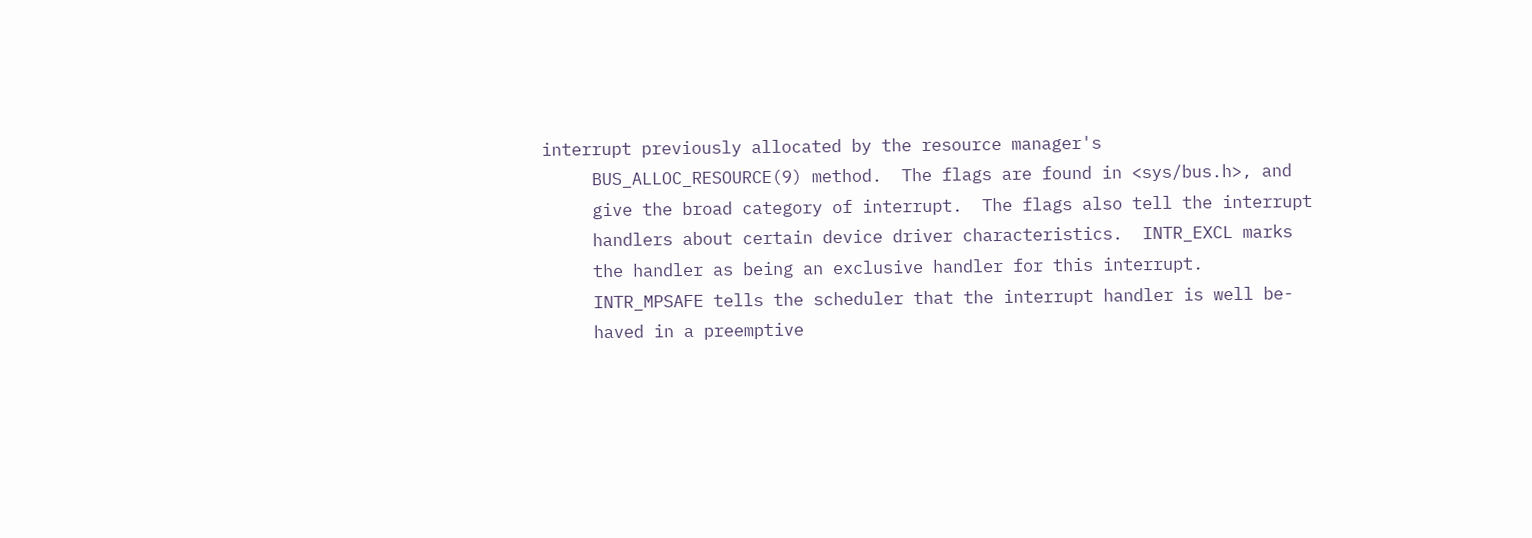interrupt previously allocated by the resource manager's
     BUS_ALLOC_RESOURCE(9) method.  The flags are found in <sys/bus.h>, and
     give the broad category of interrupt.  The flags also tell the interrupt
     handlers about certain device driver characteristics.  INTR_EXCL marks
     the handler as being an exclusive handler for this interrupt.
     INTR_MPSAFE tells the scheduler that the interrupt handler is well be-
     haved in a preemptive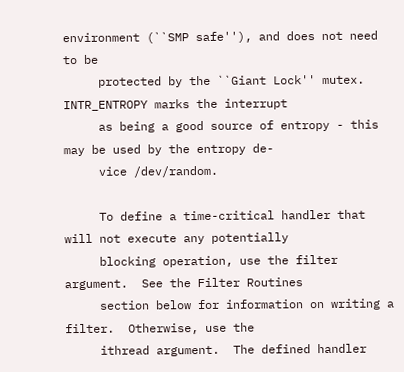environment (``SMP safe''), and does not need to be
     protected by the ``Giant Lock'' mutex.  INTR_ENTROPY marks the interrupt
     as being a good source of entropy - this may be used by the entropy de-
     vice /dev/random.

     To define a time-critical handler that will not execute any potentially
     blocking operation, use the filter argument.  See the Filter Routines
     section below for information on writing a filter.  Otherwise, use the
     ithread argument.  The defined handler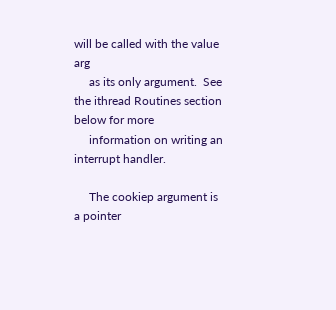will be called with the value arg
     as its only argument.  See the ithread Routines section below for more
     information on writing an interrupt handler.

     The cookiep argument is a pointer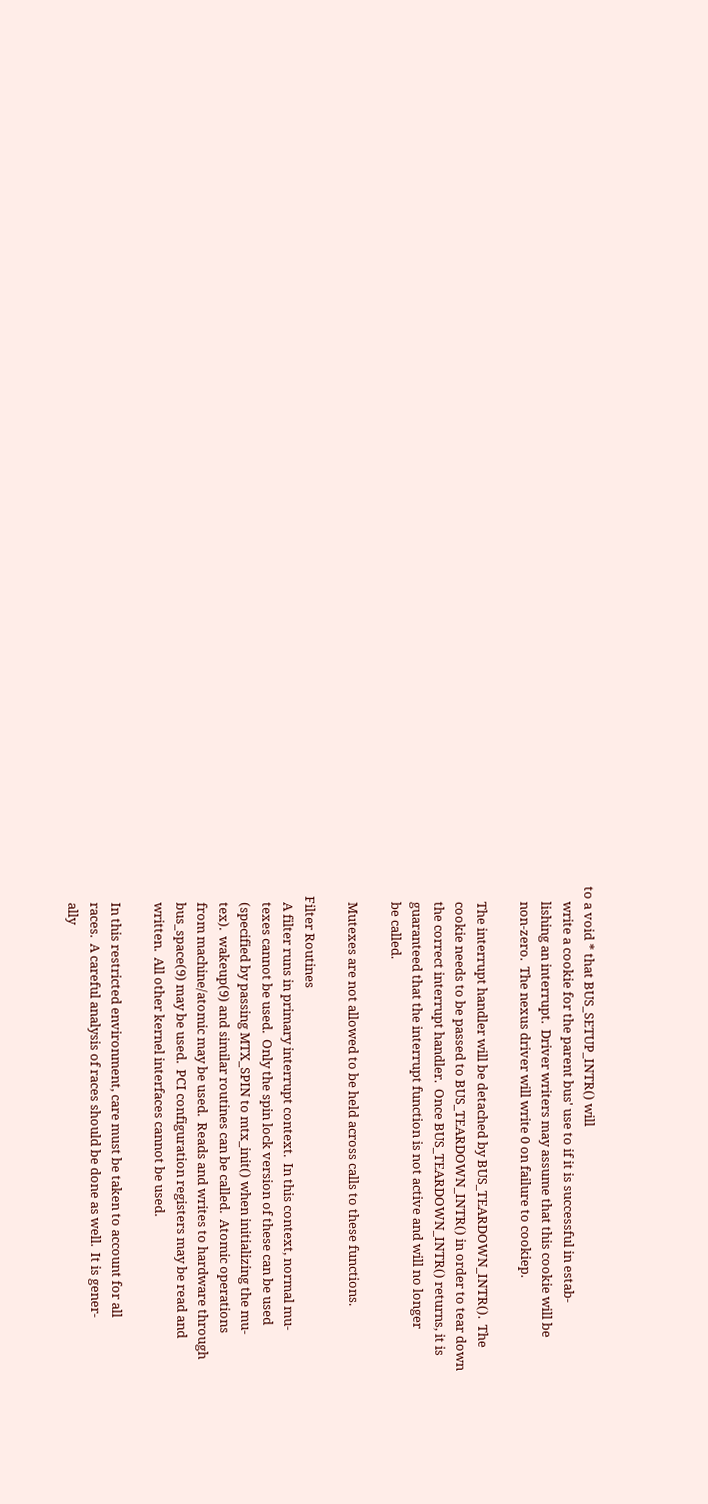to a void * that BUS_SETUP_INTR() will
     write a cookie for the parent bus' use to if it is successful in estab-
     lishing an interrupt.  Driver writers may assume that this cookie will be
     non-zero.  The nexus driver will write 0 on failure to cookiep.

     The interrupt handler will be detached by BUS_TEARDOWN_INTR().  The
     cookie needs to be passed to BUS_TEARDOWN_INTR() in order to tear down
     the correct interrupt handler.  Once BUS_TEARDOWN_INTR() returns, it is
     guaranteed that the interrupt function is not active and will no longer
     be called.

     Mutexes are not allowed to be held across calls to these functions.

   Filter Routines
     A filter runs in primary interrupt context.  In this context, normal mu-
     texes cannot be used.  Only the spin lock version of these can be used
     (specified by passing MTX_SPIN to mtx_init() when initializing the mu-
     tex).  wakeup(9) and similar routines can be called.  Atomic operations
     from machine/atomic may be used.  Reads and writes to hardware through
     bus_space(9) may be used.  PCI configuration registers may be read and
     written.  All other kernel interfaces cannot be used.

     In this restricted environment, care must be taken to account for all
     races.  A careful analysis of races should be done as well.  It is gener-
     ally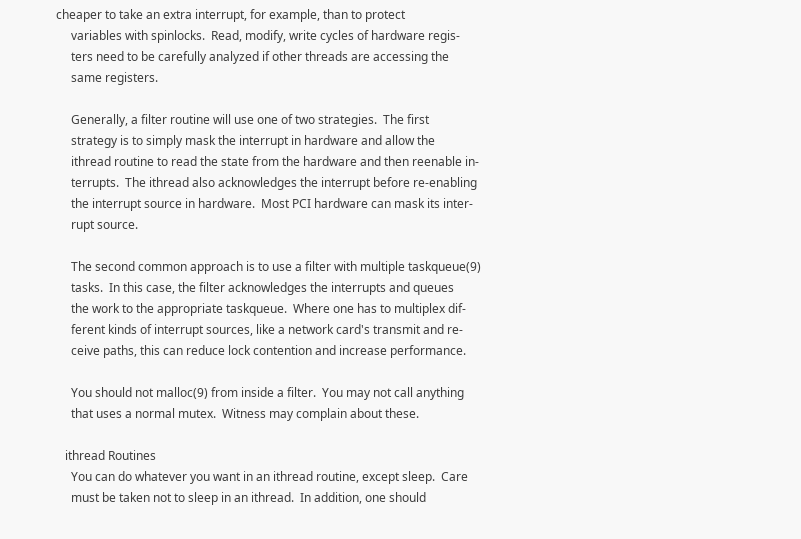cheaper to take an extra interrupt, for example, than to protect
     variables with spinlocks.  Read, modify, write cycles of hardware regis-
     ters need to be carefully analyzed if other threads are accessing the
     same registers.

     Generally, a filter routine will use one of two strategies.  The first
     strategy is to simply mask the interrupt in hardware and allow the
     ithread routine to read the state from the hardware and then reenable in-
     terrupts.  The ithread also acknowledges the interrupt before re-enabling
     the interrupt source in hardware.  Most PCI hardware can mask its inter-
     rupt source.

     The second common approach is to use a filter with multiple taskqueue(9)
     tasks.  In this case, the filter acknowledges the interrupts and queues
     the work to the appropriate taskqueue.  Where one has to multiplex dif-
     ferent kinds of interrupt sources, like a network card's transmit and re-
     ceive paths, this can reduce lock contention and increase performance.

     You should not malloc(9) from inside a filter.  You may not call anything
     that uses a normal mutex.  Witness may complain about these.

   ithread Routines
     You can do whatever you want in an ithread routine, except sleep.  Care
     must be taken not to sleep in an ithread.  In addition, one should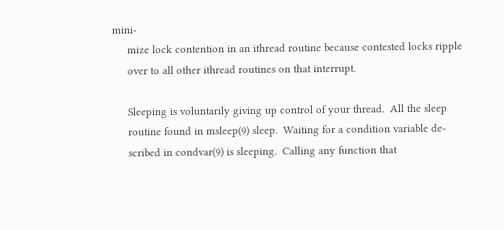mini-
     mize lock contention in an ithread routine because contested locks ripple
     over to all other ithread routines on that interrupt.

     Sleeping is voluntarily giving up control of your thread.  All the sleep
     routine found in msleep(9) sleep.  Waiting for a condition variable de-
     scribed in condvar(9) is sleeping.  Calling any function that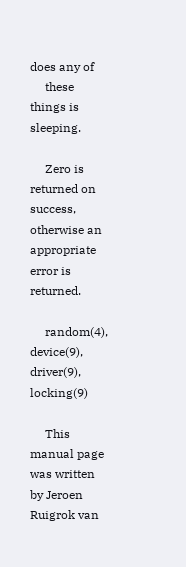does any of
     these things is sleeping.

     Zero is returned on success, otherwise an appropriate error is returned.

     random(4), device(9), driver(9), locking(9)

     This manual page was written by Jeroen Ruigrok van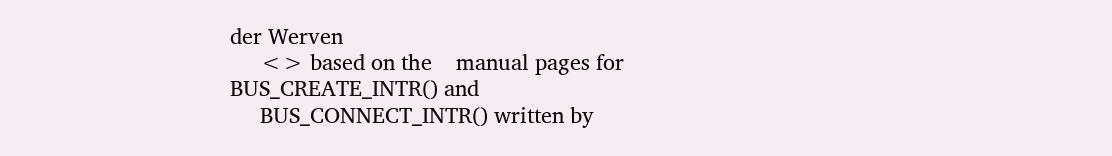der Werven
     <> based on the    manual pages for BUS_CREATE_INTR() and
     BUS_CONNECT_INTR() written by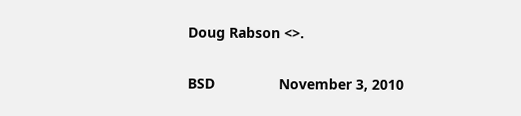Doug Rabson <>.

BSD                November 3, 2010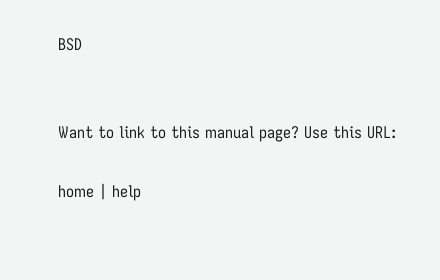BSD


Want to link to this manual page? Use this URL:

home | help